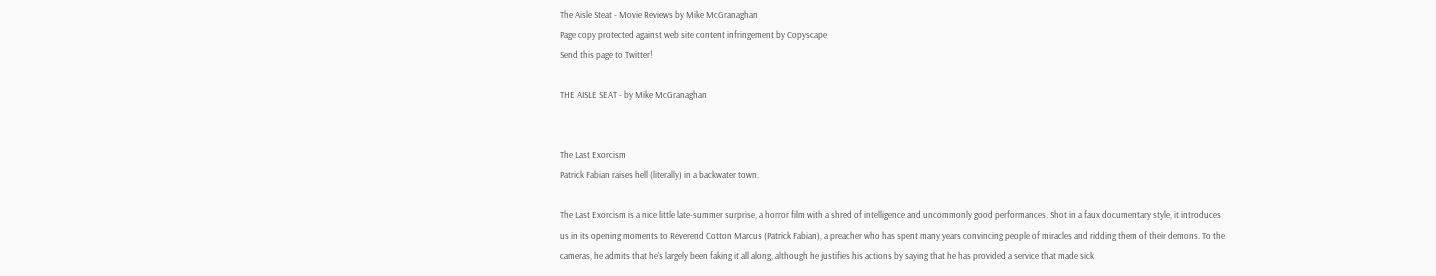The Aisle Steat - Movie Reviews by Mike McGranaghan
Page copy protected against web site content infringement by Copyscape
Send this page to Twitter!

THE AISLE SEAT - by Mike McGranaghan


The Last Exorcism
Patrick Fabian raises hell (literally) in a backwater town.

The Last Exorcism is a nice little late-summer surprise, a horror film with a shred of intelligence and uncommonly good performances. Shot in a faux documentary style, it introduces us in its opening moments to Reverend Cotton Marcus (Patrick Fabian), a preacher who has spent many years convincing people of miracles and ridding them of their demons. To the cameras, he admits that he's largely been faking it all along, although he justifies his actions by saying that he has provided a service that made sick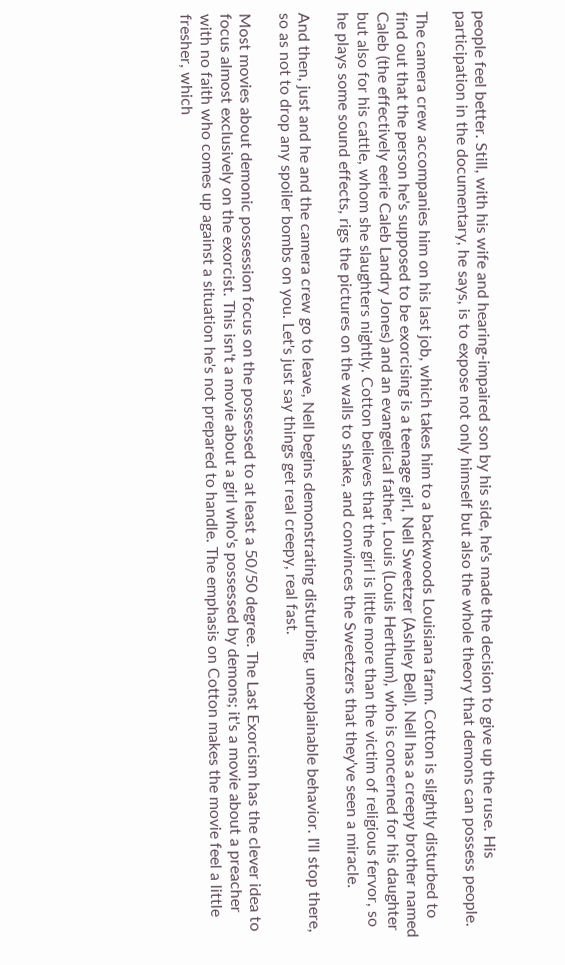people feel better. Still, with his wife and hearing-impaired son by his side, he's made the decision to give up the ruse. His participation in the documentary, he says, is to expose not only himself but also the whole theory that demons can possess people.

The camera crew accompanies him on his last job, which takes him to a backwoods Louisiana farm. Cotton is slightly disturbed to find out that the person he's supposed to be exorcising is a teenage girl, Nell Sweetzer (Ashley Bell). Nell has a creepy brother named Caleb (the effectively eerie Caleb Landry Jones) and an evangelical father, Louis (Louis Herthum), who is concerned for his daughter but also for his cattle, whom she slaughters nightly. Cotton believes that the girl is little more than the victim of religious fervor, so he plays some sound effects, rigs the pictures on the walls to shake, and convinces the Sweetzers that they've seen a miracle.

And then, just and he and the camera crew go to leave, Nell begins demonstrating disturbing, unexplainable behavior. I'll stop there, so as not to drop any spoiler bombs on you. Let's just say things get real creepy, real fast.

Most movies about demonic possession focus on the possessed to at least a 50/50 degree. The Last Exorcism has the clever idea to focus almost exclusively on the exorcist. This isn't a movie about a girl who's possessed by demons; it's a movie about a preacher with no faith who comes up against a situation he's not prepared to handle. The emphasis on Cotton makes the movie feel a little fresher, which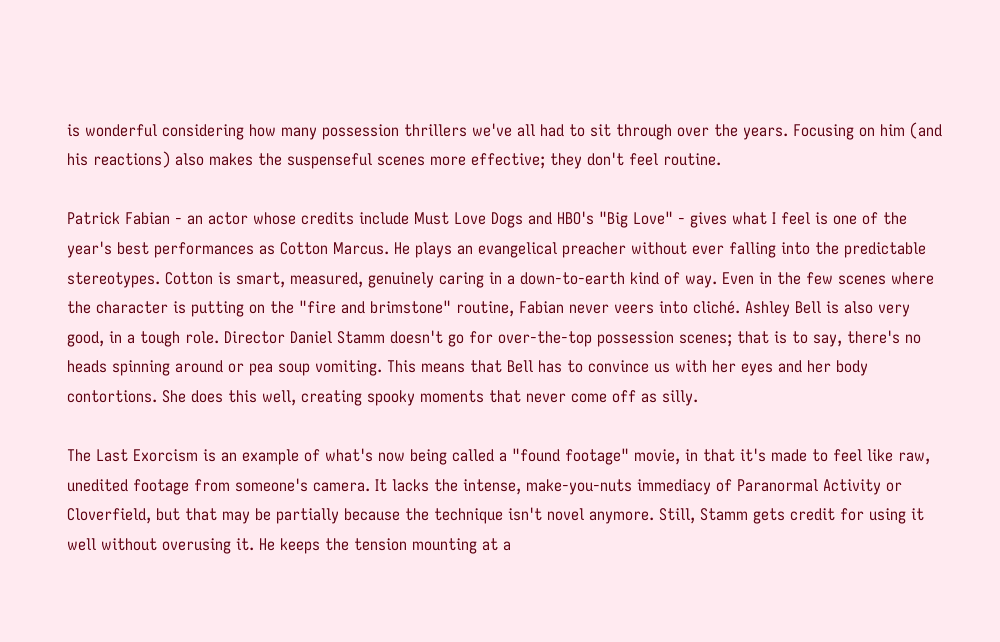is wonderful considering how many possession thrillers we've all had to sit through over the years. Focusing on him (and his reactions) also makes the suspenseful scenes more effective; they don't feel routine.

Patrick Fabian - an actor whose credits include Must Love Dogs and HBO's "Big Love" - gives what I feel is one of the year's best performances as Cotton Marcus. He plays an evangelical preacher without ever falling into the predictable stereotypes. Cotton is smart, measured, genuinely caring in a down-to-earth kind of way. Even in the few scenes where the character is putting on the "fire and brimstone" routine, Fabian never veers into cliché. Ashley Bell is also very good, in a tough role. Director Daniel Stamm doesn't go for over-the-top possession scenes; that is to say, there's no heads spinning around or pea soup vomiting. This means that Bell has to convince us with her eyes and her body contortions. She does this well, creating spooky moments that never come off as silly.

The Last Exorcism is an example of what's now being called a "found footage" movie, in that it's made to feel like raw, unedited footage from someone's camera. It lacks the intense, make-you-nuts immediacy of Paranormal Activity or Cloverfield, but that may be partially because the technique isn't novel anymore. Still, Stamm gets credit for using it well without overusing it. He keeps the tension mounting at a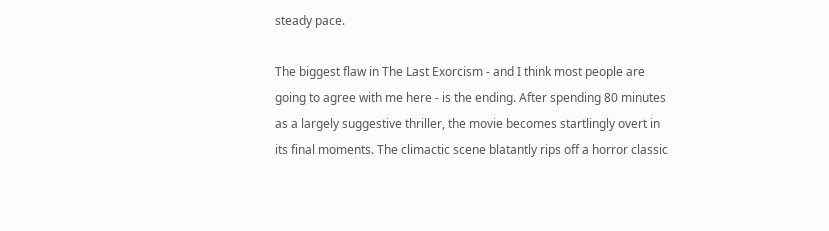steady pace.

The biggest flaw in The Last Exorcism - and I think most people are going to agree with me here - is the ending. After spending 80 minutes as a largely suggestive thriller, the movie becomes startlingly overt in its final moments. The climactic scene blatantly rips off a horror classic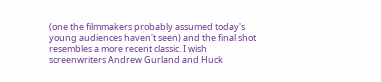(one the filmmakers probably assumed today's young audiences haven't seen) and the final shot resembles a more recent classic. I wish screenwriters Andrew Gurland and Huck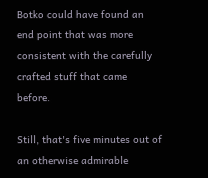Botko could have found an end point that was more consistent with the carefully crafted stuff that came before.

Still, that's five minutes out of an otherwise admirable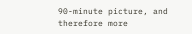90-minute picture, and therefore more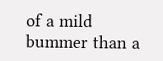of a mild bummer than a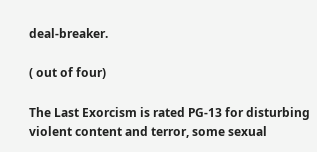deal-breaker.

( out of four)

The Last Exorcism is rated PG-13 for disturbing violent content and terror, some sexual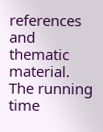references and thematic material. The running time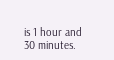is 1 hour and 30 minutes.